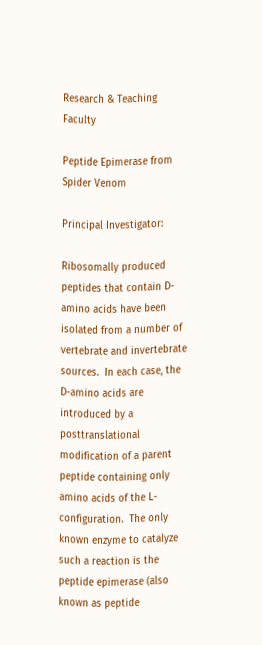Research & Teaching Faculty

Peptide Epimerase from Spider Venom

Principal Investigator:

Ribosomally produced peptides that contain D-amino acids have been isolated from a number of vertebrate and invertebrate sources.  In each case, the D-amino acids are introduced by a posttranslational modification of a parent peptide containing only amino acids of the L-configuration.  The only known enzyme to catalyze such a reaction is the peptide epimerase (also known as peptide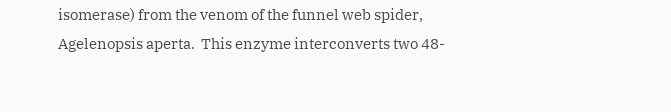isomerase) from the venom of the funnel web spider, Agelenopsis aperta.  This enzyme interconverts two 48-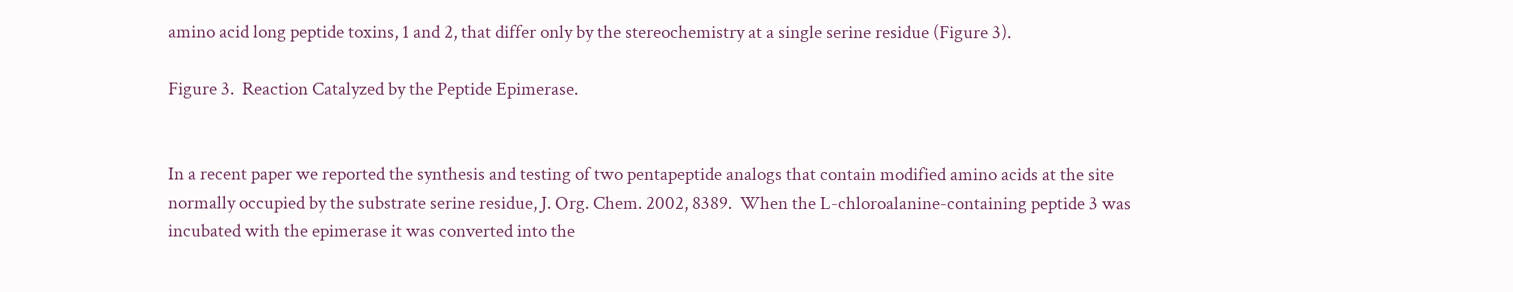amino acid long peptide toxins, 1 and 2, that differ only by the stereochemistry at a single serine residue (Figure 3).

Figure 3.  Reaction Catalyzed by the Peptide Epimerase.


In a recent paper we reported the synthesis and testing of two pentapeptide analogs that contain modified amino acids at the site normally occupied by the substrate serine residue, J. Org. Chem. 2002, 8389.  When the L-chloroalanine-containing peptide 3 was incubated with the epimerase it was converted into the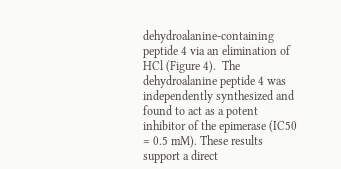dehydroalanine-containing peptide 4 via an elimination of HCl (Figure 4).  The dehydroalanine peptide 4 was independently synthesized and found to act as a potent inhibitor of the epimerase (IC50 = 0.5 mM). These results support a direct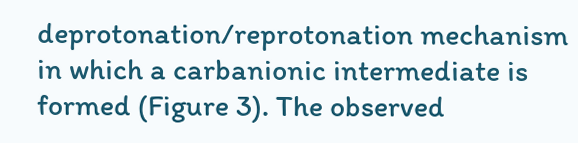deprotonation/reprotonation mechanism in which a carbanionic intermediate is formed (Figure 3). The observed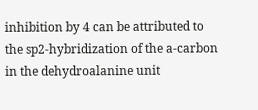inhibition by 4 can be attributed to the sp2-hybridization of the a-carbon in the dehydroalanine unit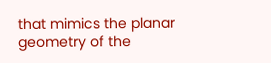that mimics the planar geometry of the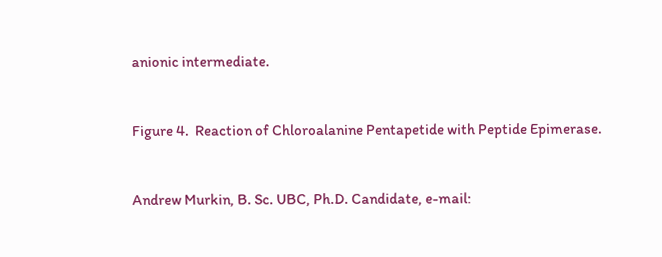anionic intermediate.


Figure 4.  Reaction of Chloroalanine Pentapetide with Peptide Epimerase.


Andrew Murkin, B. Sc. UBC, Ph.D. Candidate, e-mail: